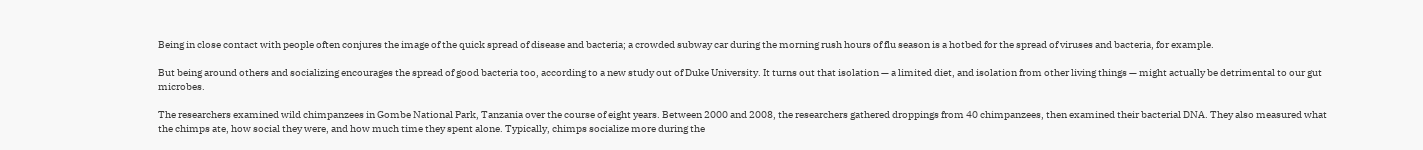Being in close contact with people often conjures the image of the quick spread of disease and bacteria; a crowded subway car during the morning rush hours of flu season is a hotbed for the spread of viruses and bacteria, for example.

But being around others and socializing encourages the spread of good bacteria too, according to a new study out of Duke University. It turns out that isolation — a limited diet, and isolation from other living things — might actually be detrimental to our gut microbes.

The researchers examined wild chimpanzees in Gombe National Park, Tanzania over the course of eight years. Between 2000 and 2008, the researchers gathered droppings from 40 chimpanzees, then examined their bacterial DNA. They also measured what the chimps ate, how social they were, and how much time they spent alone. Typically, chimps socialize more during the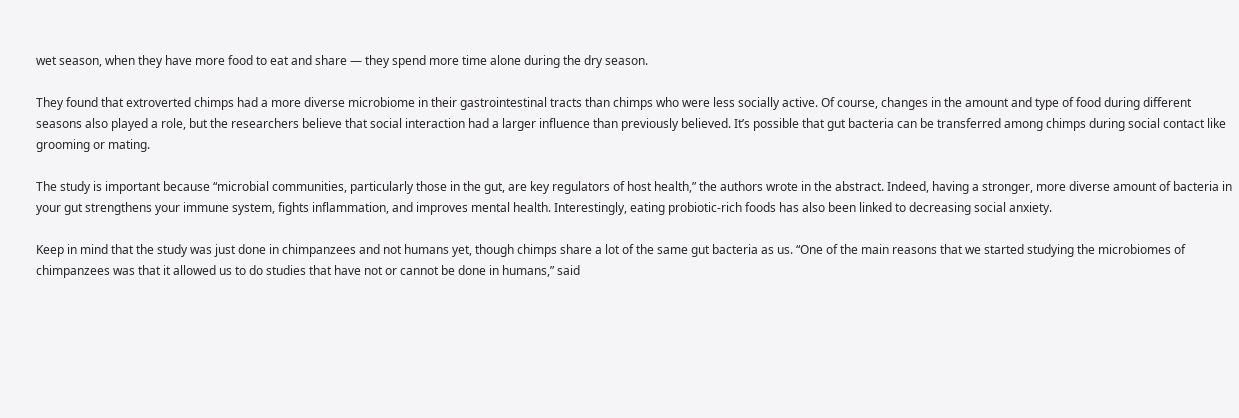wet season, when they have more food to eat and share — they spend more time alone during the dry season.

They found that extroverted chimps had a more diverse microbiome in their gastrointestinal tracts than chimps who were less socially active. Of course, changes in the amount and type of food during different seasons also played a role, but the researchers believe that social interaction had a larger influence than previously believed. It’s possible that gut bacteria can be transferred among chimps during social contact like grooming or mating.

The study is important because “microbial communities, particularly those in the gut, are key regulators of host health,” the authors wrote in the abstract. Indeed, having a stronger, more diverse amount of bacteria in your gut strengthens your immune system, fights inflammation, and improves mental health. Interestingly, eating probiotic-rich foods has also been linked to decreasing social anxiety.

Keep in mind that the study was just done in chimpanzees and not humans yet, though chimps share a lot of the same gut bacteria as us. “One of the main reasons that we started studying the microbiomes of chimpanzees was that it allowed us to do studies that have not or cannot be done in humans,” said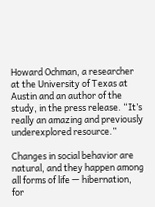Howard Ochman, a researcher at the University of Texas at Austin and an author of the study, in the press release. “It’s really an amazing and previously underexplored resource.”

Changes in social behavior are natural, and they happen among all forms of life — hibernation, for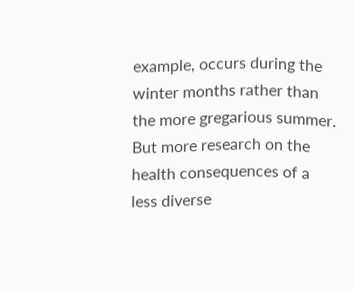example, occurs during the winter months rather than the more gregarious summer. But more research on the health consequences of a less diverse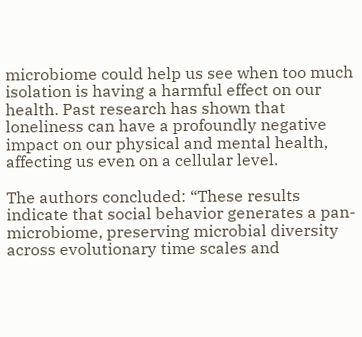microbiome could help us see when too much isolation is having a harmful effect on our health. Past research has shown that loneliness can have a profoundly negative impact on our physical and mental health, affecting us even on a cellular level.

The authors concluded: “These results indicate that social behavior generates a pan-microbiome, preserving microbial diversity across evolutionary time scales and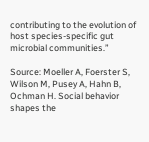contributing to the evolution of host species-specific gut microbial communities.”

Source: Moeller A, Foerster S, Wilson M, Pusey A, Hahn B, Ochman H. Social behavior shapes the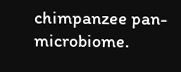chimpanzee pan-microbiome.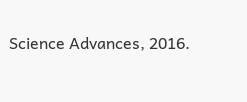Science Advances, 2016.